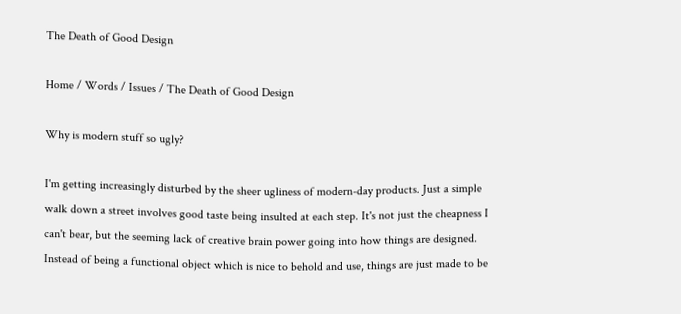The Death of Good Design

Home / Words / Issues / The Death of Good Design

Why is modern stuff so ugly?

I'm getting increasingly disturbed by the sheer ugliness of modern-day products. Just a simple walk down a street involves good taste being insulted at each step. It's not just the cheapness I can't bear, but the seeming lack of creative brain power going into how things are designed. Instead of being a functional object which is nice to behold and use, things are just made to be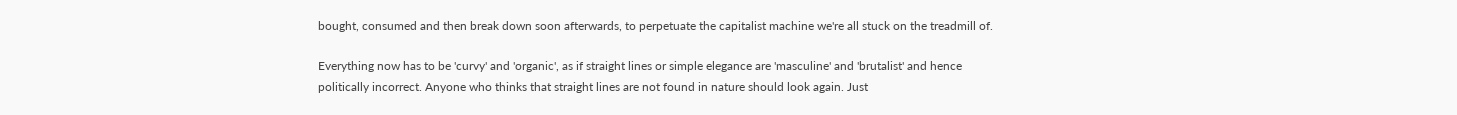bought, consumed and then break down soon afterwards, to perpetuate the capitalist machine we're all stuck on the treadmill of.

Everything now has to be 'curvy' and 'organic', as if straight lines or simple elegance are 'masculine' and 'brutalist' and hence politically incorrect. Anyone who thinks that straight lines are not found in nature should look again. Just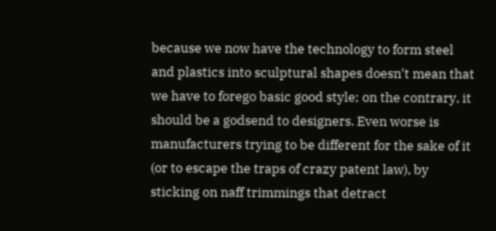because we now have the technology to form steel and plastics into sculptural shapes doesn't mean that we have to forego basic good style; on the contrary, it should be a godsend to designers. Even worse is manufacturers trying to be different for the sake of it (or to escape the traps of crazy patent law), by sticking on naff trimmings that detract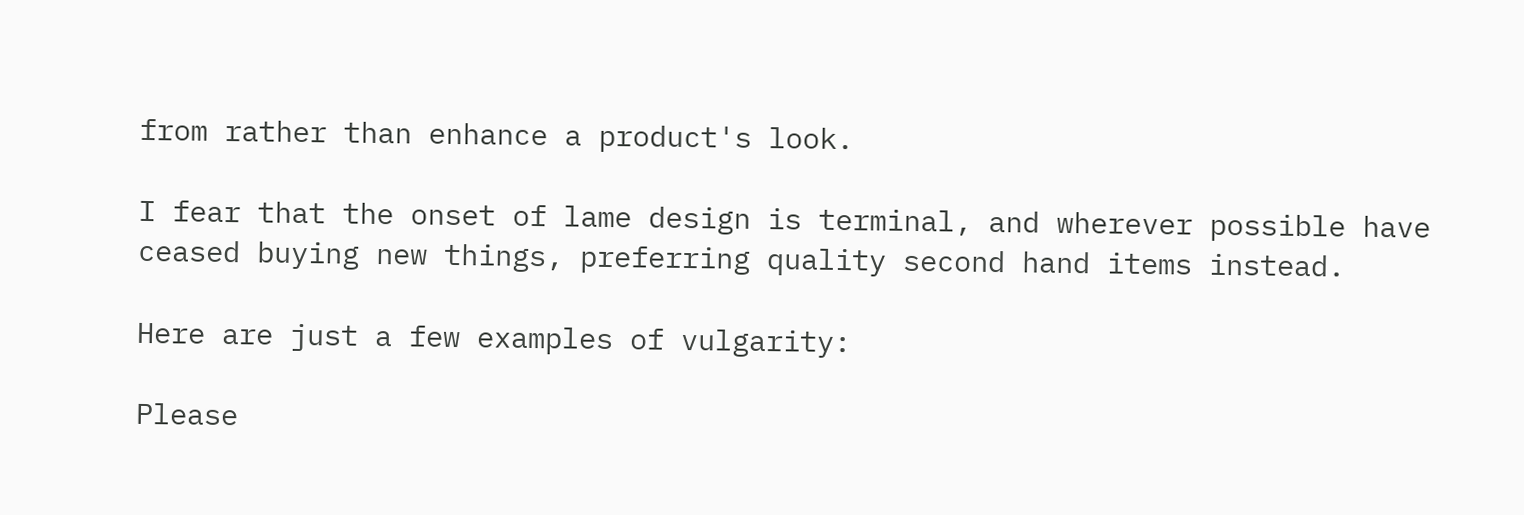from rather than enhance a product's look.

I fear that the onset of lame design is terminal, and wherever possible have ceased buying new things, preferring quality second hand items instead.

Here are just a few examples of vulgarity:

Please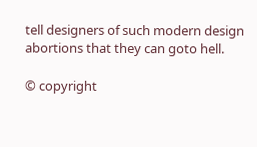tell designers of such modern design abortions that they can goto hell.

© copyright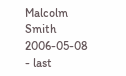Malcolm Smith 2006-05-08 - last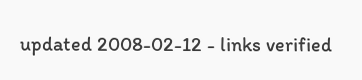updated 2008-02-12 - links verified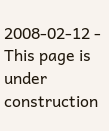2008-02-12 - This page is under construction